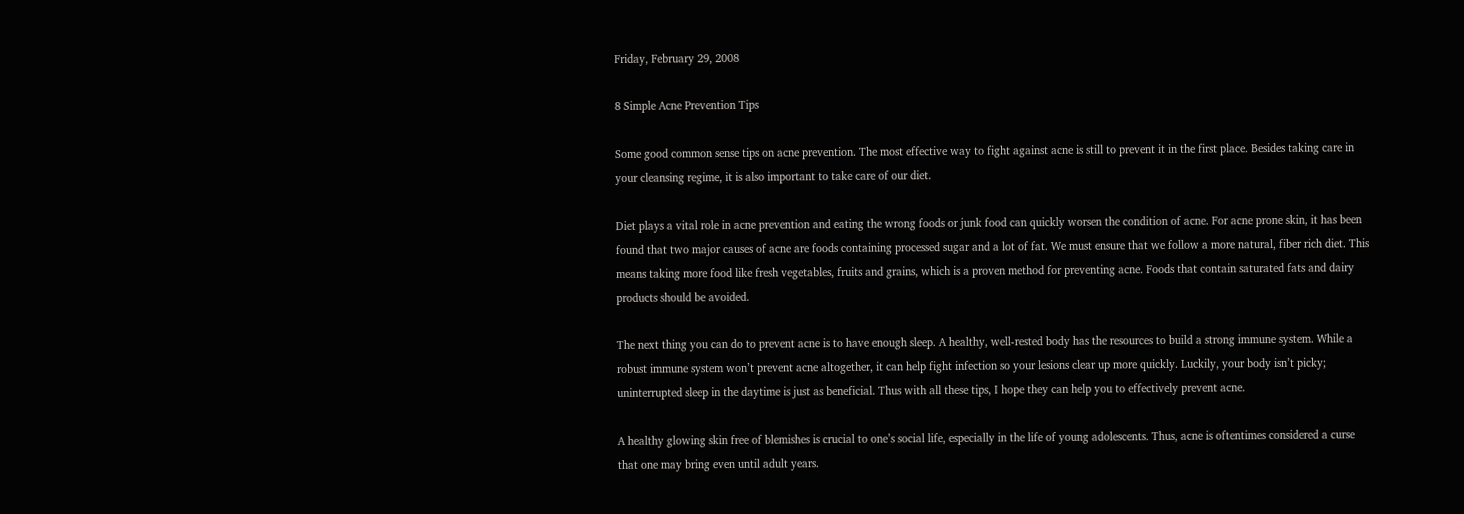Friday, February 29, 2008

8 Simple Acne Prevention Tips

Some good common sense tips on acne prevention. The most effective way to fight against acne is still to prevent it in the first place. Besides taking care in your cleansing regime, it is also important to take care of our diet.

Diet plays a vital role in acne prevention and eating the wrong foods or junk food can quickly worsen the condition of acne. For acne prone skin, it has been found that two major causes of acne are foods containing processed sugar and a lot of fat. We must ensure that we follow a more natural, fiber rich diet. This means taking more food like fresh vegetables, fruits and grains, which is a proven method for preventing acne. Foods that contain saturated fats and dairy products should be avoided.

The next thing you can do to prevent acne is to have enough sleep. A healthy, well-rested body has the resources to build a strong immune system. While a robust immune system won’t prevent acne altogether, it can help fight infection so your lesions clear up more quickly. Luckily, your body isn’t picky; uninterrupted sleep in the daytime is just as beneficial. Thus with all these tips, I hope they can help you to effectively prevent acne.

A healthy glowing skin free of blemishes is crucial to one’s social life, especially in the life of young adolescents. Thus, acne is oftentimes considered a curse that one may bring even until adult years.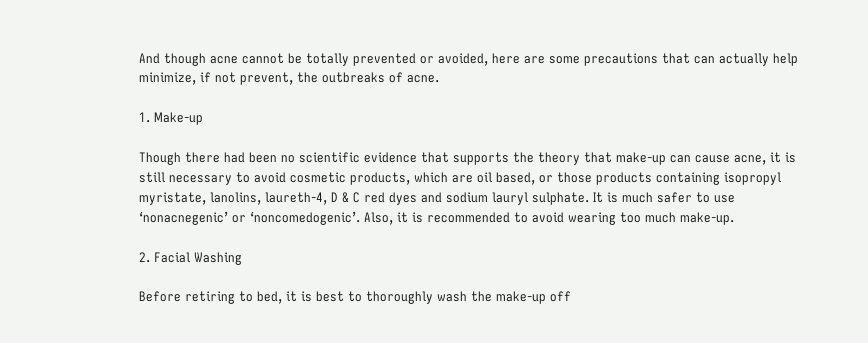And though acne cannot be totally prevented or avoided, here are some precautions that can actually help minimize, if not prevent, the outbreaks of acne.

1. Make-up

Though there had been no scientific evidence that supports the theory that make-up can cause acne, it is still necessary to avoid cosmetic products, which are oil based, or those products containing isopropyl myristate, lanolins, laureth-4, D & C red dyes and sodium lauryl sulphate. It is much safer to use ‘nonacnegenic’ or ‘noncomedogenic’. Also, it is recommended to avoid wearing too much make-up.

2. Facial Washing

Before retiring to bed, it is best to thoroughly wash the make-up off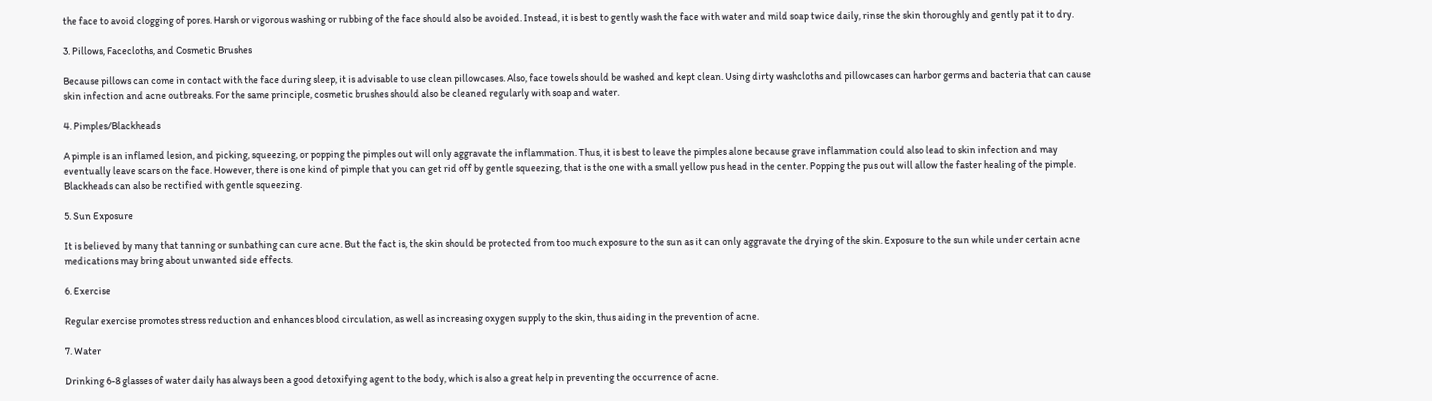the face to avoid clogging of pores. Harsh or vigorous washing or rubbing of the face should also be avoided. Instead, it is best to gently wash the face with water and mild soap twice daily, rinse the skin thoroughly and gently pat it to dry.

3. Pillows, Facecloths, and Cosmetic Brushes

Because pillows can come in contact with the face during sleep, it is advisable to use clean pillowcases. Also, face towels should be washed and kept clean. Using dirty washcloths and pillowcases can harbor germs and bacteria that can cause skin infection and acne outbreaks. For the same principle, cosmetic brushes should also be cleaned regularly with soap and water.

4. Pimples/Blackheads

A pimple is an inflamed lesion, and picking, squeezing, or popping the pimples out will only aggravate the inflammation. Thus, it is best to leave the pimples alone because grave inflammation could also lead to skin infection and may eventually leave scars on the face. However, there is one kind of pimple that you can get rid off by gentle squeezing, that is the one with a small yellow pus head in the center. Popping the pus out will allow the faster healing of the pimple. Blackheads can also be rectified with gentle squeezing.

5. Sun Exposure

It is believed by many that tanning or sunbathing can cure acne. But the fact is, the skin should be protected from too much exposure to the sun as it can only aggravate the drying of the skin. Exposure to the sun while under certain acne medications may bring about unwanted side effects.

6. Exercise

Regular exercise promotes stress reduction and enhances blood circulation, as well as increasing oxygen supply to the skin, thus aiding in the prevention of acne.

7. Water

Drinking 6-8 glasses of water daily has always been a good detoxifying agent to the body, which is also a great help in preventing the occurrence of acne.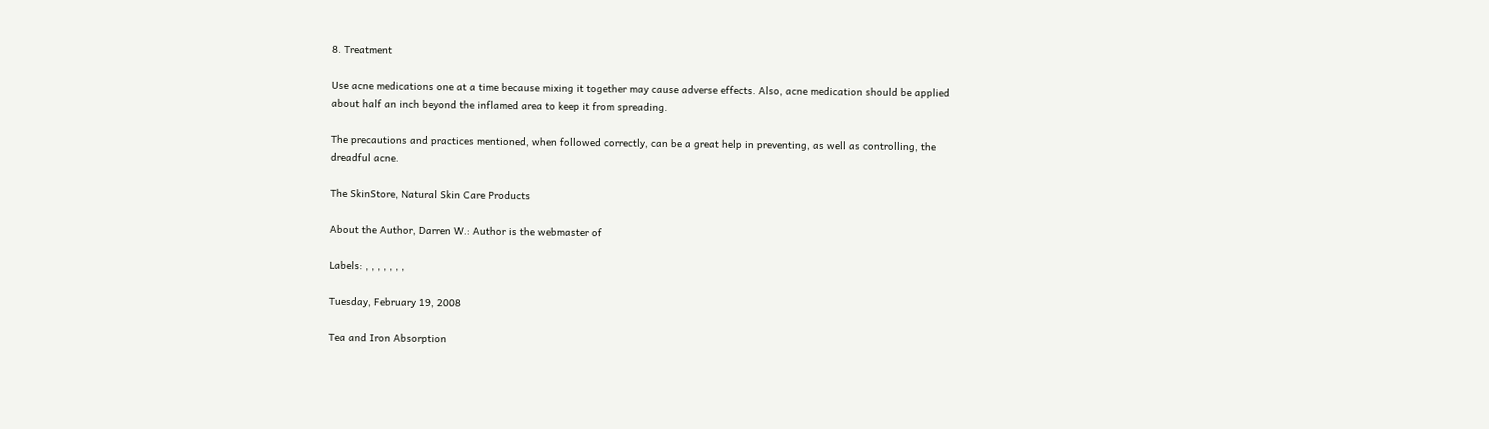8. Treatment

Use acne medications one at a time because mixing it together may cause adverse effects. Also, acne medication should be applied about half an inch beyond the inflamed area to keep it from spreading.

The precautions and practices mentioned, when followed correctly, can be a great help in preventing, as well as controlling, the dreadful acne.

The SkinStore, Natural Skin Care Products

About the Author, Darren W.: Author is the webmaster of

Labels: , , , , , , ,

Tuesday, February 19, 2008

Tea and Iron Absorption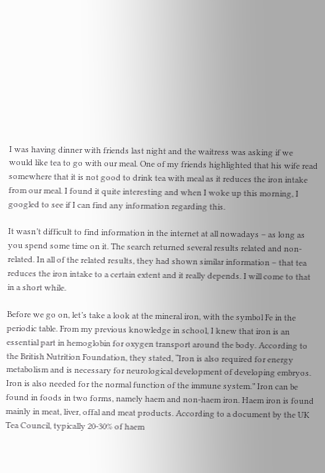I was having dinner with friends last night and the waitress was asking if we would like tea to go with our meal. One of my friends highlighted that his wife read somewhere that it is not good to drink tea with meal as it reduces the iron intake from our meal. I found it quite interesting and when I woke up this morning, I googled to see if I can find any information regarding this.

It wasn’t difficult to find information in the internet at all nowadays – as long as you spend some time on it. The search returned several results related and non-related. In all of the related results, they had shown similar information – that tea reduces the iron intake to a certain extent and it really depends. I will come to that in a short while.

Before we go on, let’s take a look at the mineral iron, with the symbol Fe in the periodic table. From my previous knowledge in school, I knew that iron is an essential part in hemoglobin for oxygen transport around the body. According to the British Nutrition Foundation, they stated, “Iron is also required for energy metabolism and is necessary for neurological development of developing embryos. Iron is also needed for the normal function of the immune system.” Iron can be found in foods in two forms, namely haem and non-haem iron. Haem iron is found mainly in meat, liver, offal and meat products. According to a document by the UK Tea Council, typically 20-30% of haem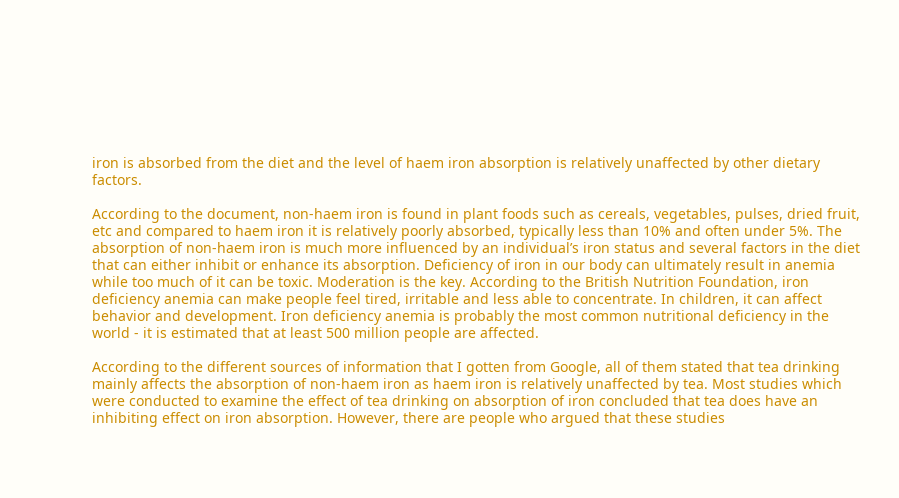iron is absorbed from the diet and the level of haem iron absorption is relatively unaffected by other dietary factors.

According to the document, non-haem iron is found in plant foods such as cereals, vegetables, pulses, dried fruit, etc and compared to haem iron it is relatively poorly absorbed, typically less than 10% and often under 5%. The absorption of non-haem iron is much more influenced by an individual’s iron status and several factors in the diet that can either inhibit or enhance its absorption. Deficiency of iron in our body can ultimately result in anemia while too much of it can be toxic. Moderation is the key. According to the British Nutrition Foundation, iron deficiency anemia can make people feel tired, irritable and less able to concentrate. In children, it can affect behavior and development. Iron deficiency anemia is probably the most common nutritional deficiency in the world - it is estimated that at least 500 million people are affected.

According to the different sources of information that I gotten from Google, all of them stated that tea drinking mainly affects the absorption of non-haem iron as haem iron is relatively unaffected by tea. Most studies which were conducted to examine the effect of tea drinking on absorption of iron concluded that tea does have an inhibiting effect on iron absorption. However, there are people who argued that these studies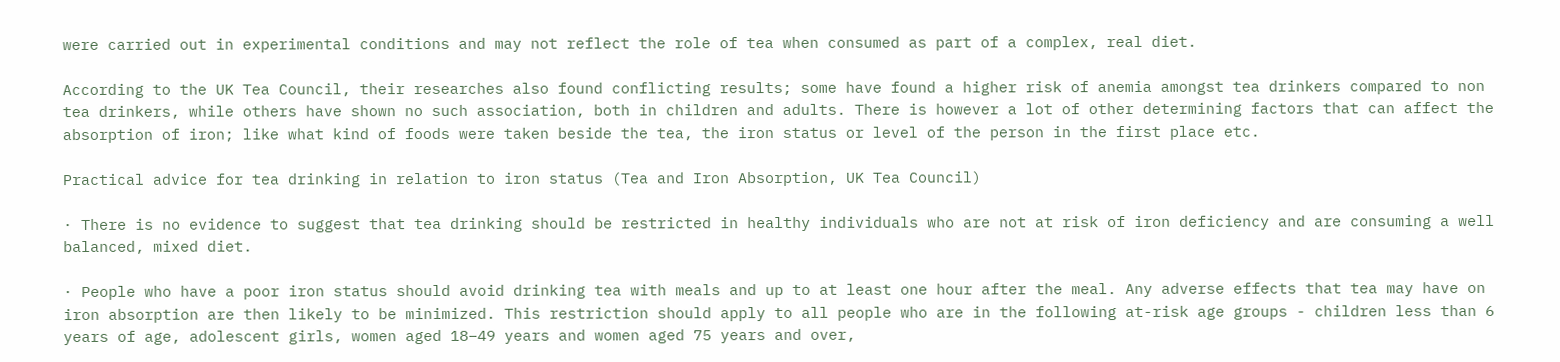were carried out in experimental conditions and may not reflect the role of tea when consumed as part of a complex, real diet.

According to the UK Tea Council, their researches also found conflicting results; some have found a higher risk of anemia amongst tea drinkers compared to non tea drinkers, while others have shown no such association, both in children and adults. There is however a lot of other determining factors that can affect the absorption of iron; like what kind of foods were taken beside the tea, the iron status or level of the person in the first place etc.

Practical advice for tea drinking in relation to iron status (Tea and Iron Absorption, UK Tea Council)

· There is no evidence to suggest that tea drinking should be restricted in healthy individuals who are not at risk of iron deficiency and are consuming a well balanced, mixed diet.

· People who have a poor iron status should avoid drinking tea with meals and up to at least one hour after the meal. Any adverse effects that tea may have on iron absorption are then likely to be minimized. This restriction should apply to all people who are in the following at-risk age groups - children less than 6 years of age, adolescent girls, women aged 18–49 years and women aged 75 years and over,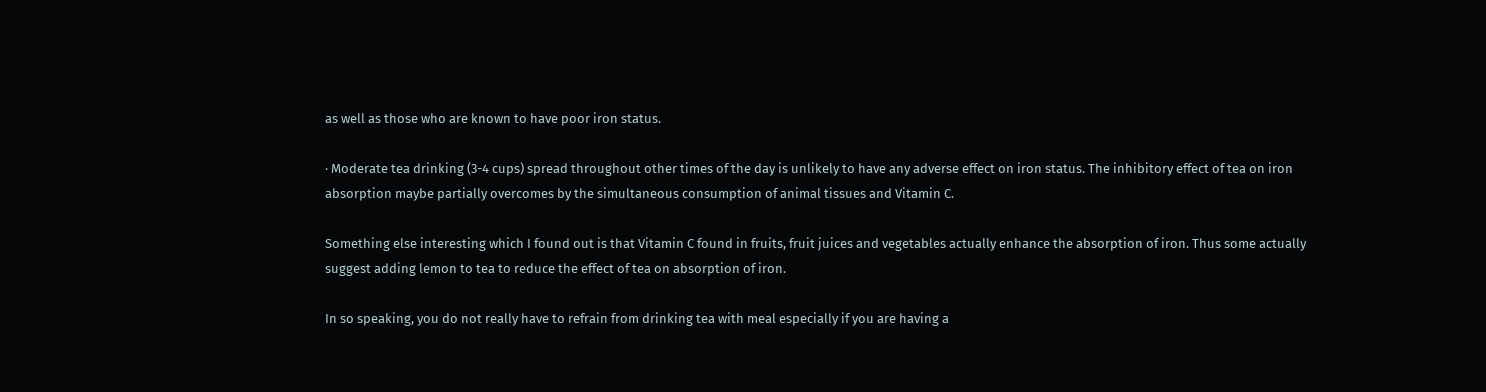as well as those who are known to have poor iron status.

· Moderate tea drinking (3-4 cups) spread throughout other times of the day is unlikely to have any adverse effect on iron status. The inhibitory effect of tea on iron absorption maybe partially overcomes by the simultaneous consumption of animal tissues and Vitamin C.

Something else interesting which I found out is that Vitamin C found in fruits, fruit juices and vegetables actually enhance the absorption of iron. Thus some actually suggest adding lemon to tea to reduce the effect of tea on absorption of iron.

In so speaking, you do not really have to refrain from drinking tea with meal especially if you are having a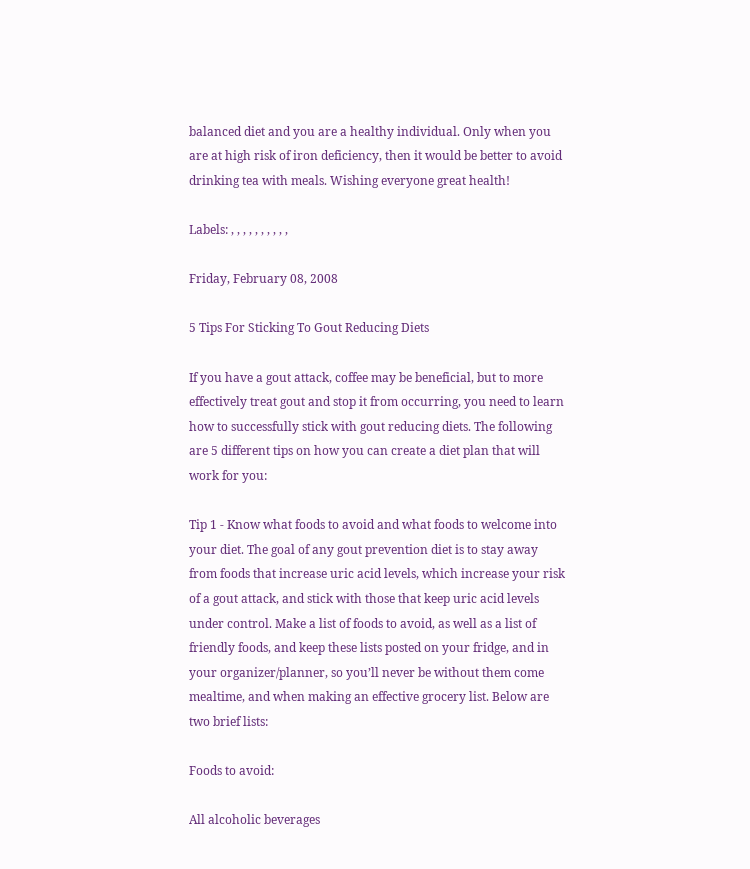balanced diet and you are a healthy individual. Only when you are at high risk of iron deficiency, then it would be better to avoid drinking tea with meals. Wishing everyone great health!

Labels: , , , , , , , , , ,

Friday, February 08, 2008

5 Tips For Sticking To Gout Reducing Diets

If you have a gout attack, coffee may be beneficial, but to more effectively treat gout and stop it from occurring, you need to learn how to successfully stick with gout reducing diets. The following are 5 different tips on how you can create a diet plan that will work for you:

Tip 1 - Know what foods to avoid and what foods to welcome into your diet. The goal of any gout prevention diet is to stay away from foods that increase uric acid levels, which increase your risk of a gout attack, and stick with those that keep uric acid levels under control. Make a list of foods to avoid, as well as a list of friendly foods, and keep these lists posted on your fridge, and in your organizer/planner, so you’ll never be without them come mealtime, and when making an effective grocery list. Below are two brief lists:

Foods to avoid:

All alcoholic beverages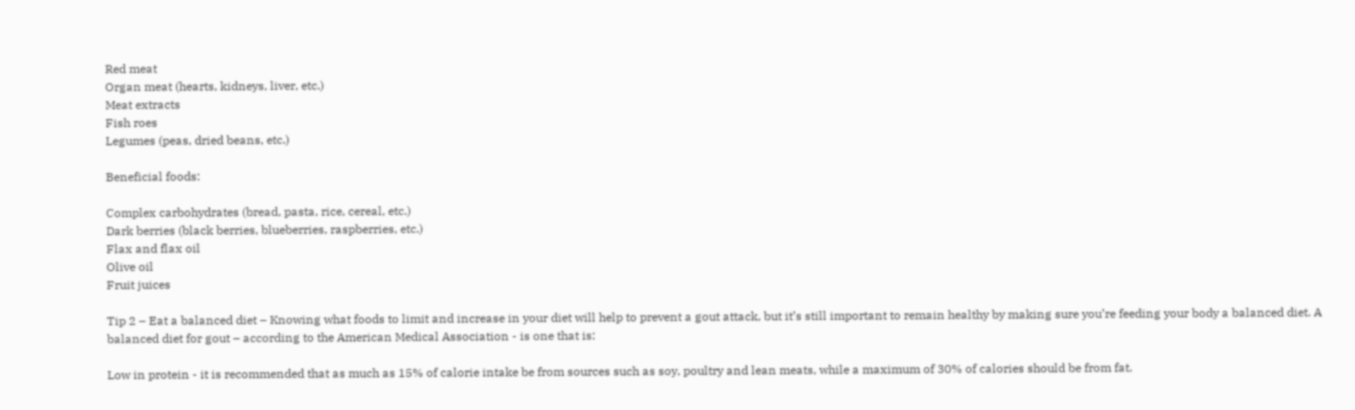Red meat
Organ meat (hearts, kidneys, liver, etc.)
Meat extracts
Fish roes
Legumes (peas, dried beans, etc.)

Beneficial foods:

Complex carbohydrates (bread, pasta, rice, cereal, etc.)
Dark berries (black berries, blueberries, raspberries, etc.)
Flax and flax oil
Olive oil
Fruit juices

Tip 2 – Eat a balanced diet – Knowing what foods to limit and increase in your diet will help to prevent a gout attack, but it’s still important to remain healthy by making sure you’re feeding your body a balanced diet. A balanced diet for gout – according to the American Medical Association - is one that is:

Low in protein - it is recommended that as much as 15% of calorie intake be from sources such as soy, poultry and lean meats, while a maximum of 30% of calories should be from fat.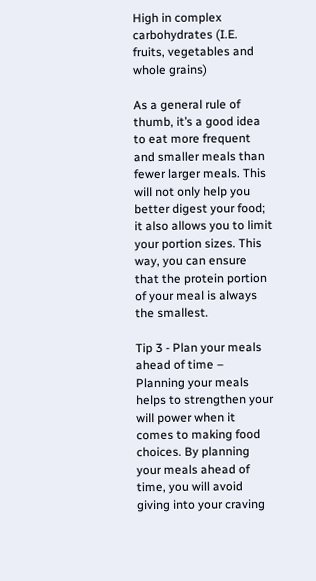High in complex carbohydrates (I.E. fruits, vegetables and whole grains)

As a general rule of thumb, it’s a good idea to eat more frequent and smaller meals than fewer larger meals. This will not only help you better digest your food; it also allows you to limit your portion sizes. This way, you can ensure that the protein portion of your meal is always the smallest.

Tip 3 - Plan your meals ahead of time – Planning your meals helps to strengthen your will power when it comes to making food choices. By planning your meals ahead of time, you will avoid giving into your craving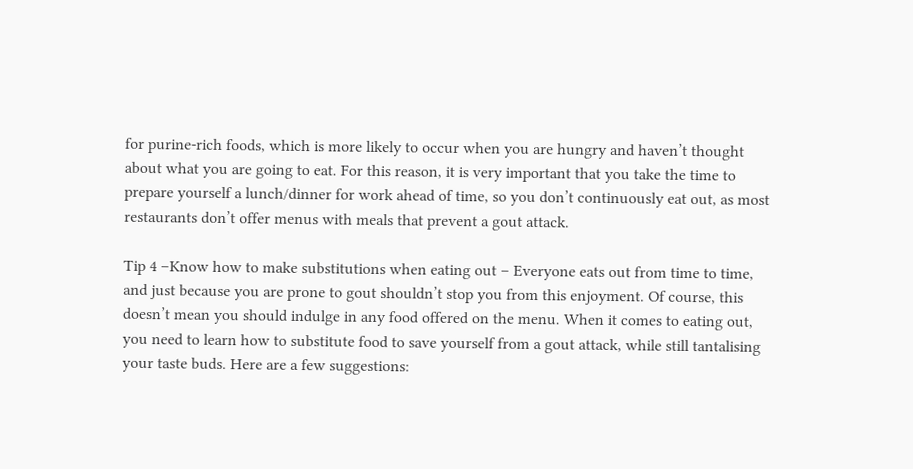for purine-rich foods, which is more likely to occur when you are hungry and haven’t thought about what you are going to eat. For this reason, it is very important that you take the time to prepare yourself a lunch/dinner for work ahead of time, so you don’t continuously eat out, as most restaurants don’t offer menus with meals that prevent a gout attack.

Tip 4 –Know how to make substitutions when eating out – Everyone eats out from time to time, and just because you are prone to gout shouldn’t stop you from this enjoyment. Of course, this doesn’t mean you should indulge in any food offered on the menu. When it comes to eating out, you need to learn how to substitute food to save yourself from a gout attack, while still tantalising your taste buds. Here are a few suggestions: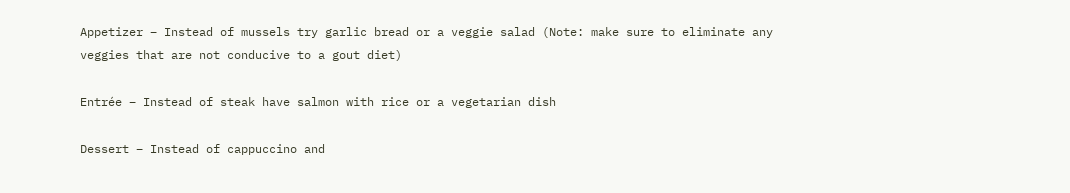Appetizer – Instead of mussels try garlic bread or a veggie salad (Note: make sure to eliminate any veggies that are not conducive to a gout diet)

Entrée – Instead of steak have salmon with rice or a vegetarian dish

Dessert – Instead of cappuccino and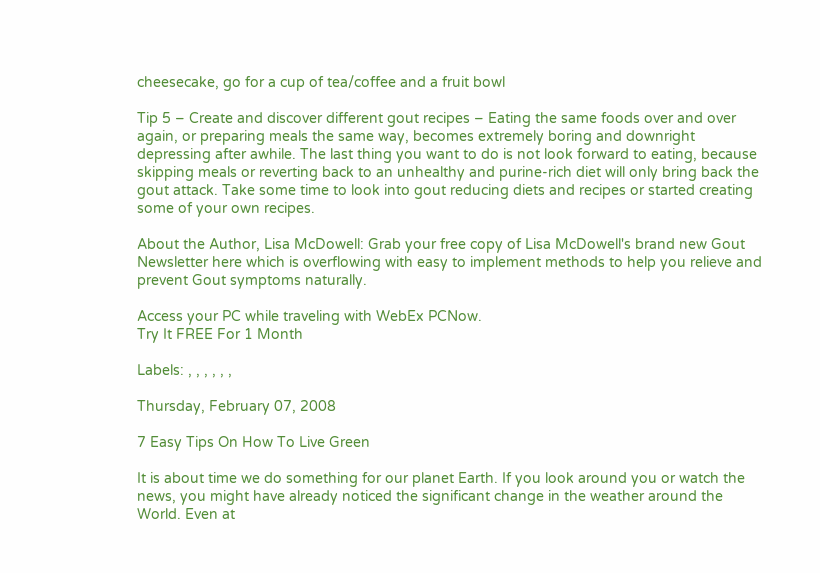cheesecake, go for a cup of tea/coffee and a fruit bowl

Tip 5 – Create and discover different gout recipes – Eating the same foods over and over again, or preparing meals the same way, becomes extremely boring and downright depressing after awhile. The last thing you want to do is not look forward to eating, because skipping meals or reverting back to an unhealthy and purine-rich diet will only bring back the gout attack. Take some time to look into gout reducing diets and recipes or started creating some of your own recipes.

About the Author, Lisa McDowell: Grab your free copy of Lisa McDowell's brand new Gout Newsletter here which is overflowing with easy to implement methods to help you relieve and prevent Gout symptoms naturally.

Access your PC while traveling with WebEx PCNow.
Try It FREE For 1 Month

Labels: , , , , , ,

Thursday, February 07, 2008

7 Easy Tips On How To Live Green

It is about time we do something for our planet Earth. If you look around you or watch the news, you might have already noticed the significant change in the weather around the World. Even at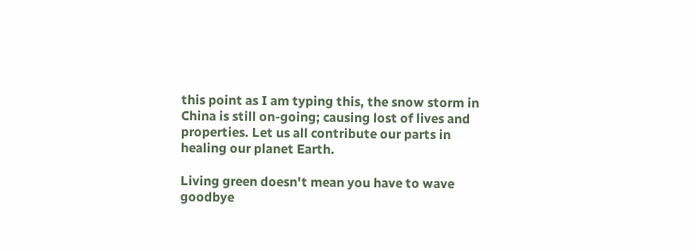this point as I am typing this, the snow storm in China is still on-going; causing lost of lives and properties. Let us all contribute our parts in healing our planet Earth.

Living green doesn't mean you have to wave goodbye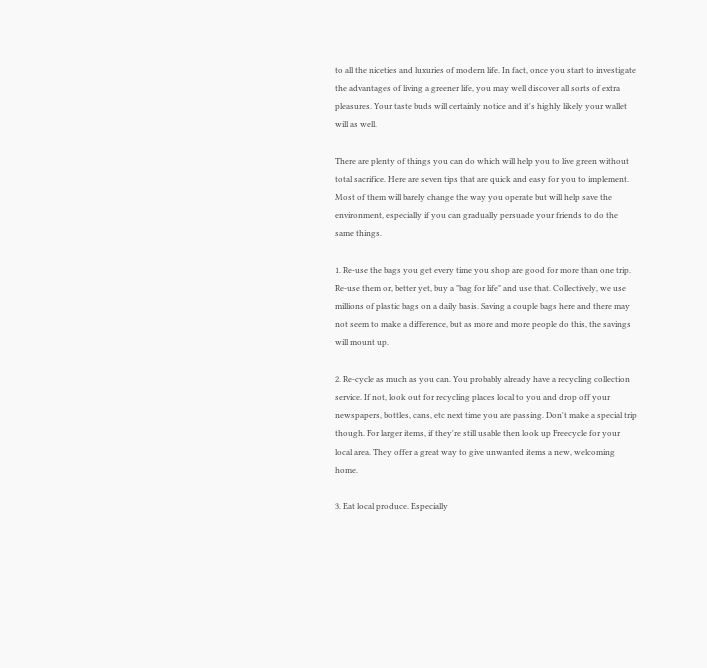to all the niceties and luxuries of modern life. In fact, once you start to investigate the advantages of living a greener life, you may well discover all sorts of extra pleasures. Your taste buds will certainly notice and it's highly likely your wallet will as well.

There are plenty of things you can do which will help you to live green without total sacrifice. Here are seven tips that are quick and easy for you to implement. Most of them will barely change the way you operate but will help save the environment, especially if you can gradually persuade your friends to do the same things.

1. Re-use the bags you get every time you shop are good for more than one trip. Re-use them or, better yet, buy a "bag for life" and use that. Collectively, we use millions of plastic bags on a daily basis. Saving a couple bags here and there may not seem to make a difference, but as more and more people do this, the savings will mount up.

2. Re-cycle as much as you can. You probably already have a recycling collection service. If not, look out for recycling places local to you and drop off your newspapers, bottles, cans, etc next time you are passing. Don't make a special trip though. For larger items, if they're still usable then look up Freecycle for your local area. They offer a great way to give unwanted items a new, welcoming home.

3. Eat local produce. Especially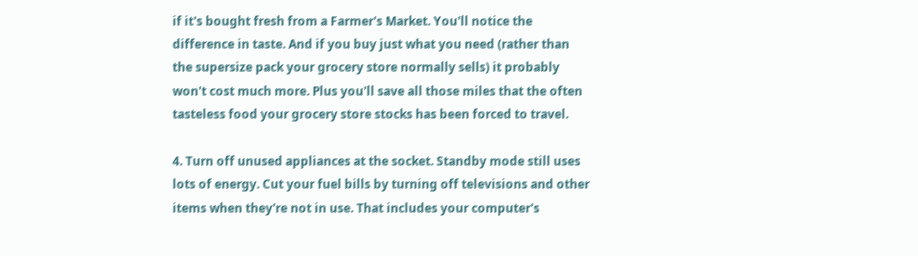if it's bought fresh from a Farmer's Market. You'll notice the difference in taste. And if you buy just what you need (rather than the supersize pack your grocery store normally sells) it probably won't cost much more. Plus you'll save all those miles that the often tasteless food your grocery store stocks has been forced to travel.

4. Turn off unused appliances at the socket. Standby mode still uses lots of energy. Cut your fuel bills by turning off televisions and other items when they're not in use. That includes your computer's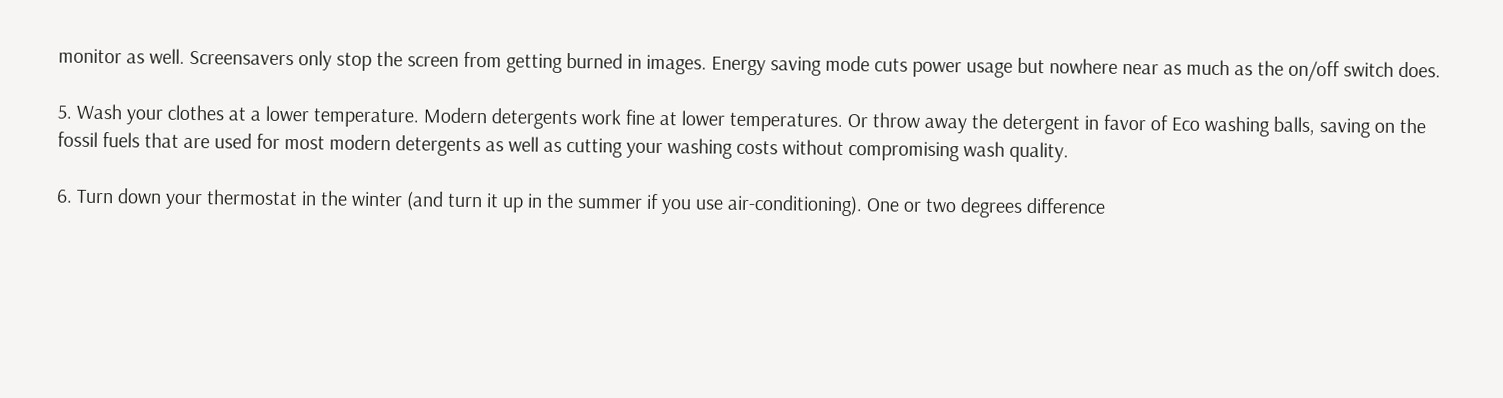monitor as well. Screensavers only stop the screen from getting burned in images. Energy saving mode cuts power usage but nowhere near as much as the on/off switch does.

5. Wash your clothes at a lower temperature. Modern detergents work fine at lower temperatures. Or throw away the detergent in favor of Eco washing balls, saving on the fossil fuels that are used for most modern detergents as well as cutting your washing costs without compromising wash quality.

6. Turn down your thermostat in the winter (and turn it up in the summer if you use air-conditioning). One or two degrees difference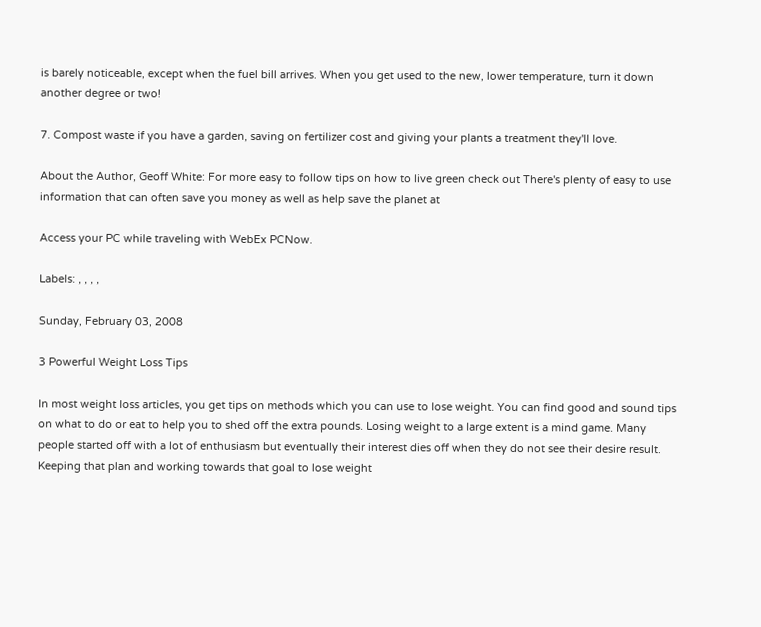is barely noticeable, except when the fuel bill arrives. When you get used to the new, lower temperature, turn it down another degree or two!

7. Compost waste if you have a garden, saving on fertilizer cost and giving your plants a treatment they'll love.

About the Author, Geoff White: For more easy to follow tips on how to live green check out There's plenty of easy to use information that can often save you money as well as help save the planet at

Access your PC while traveling with WebEx PCNow.

Labels: , , , ,

Sunday, February 03, 2008

3 Powerful Weight Loss Tips

In most weight loss articles, you get tips on methods which you can use to lose weight. You can find good and sound tips on what to do or eat to help you to shed off the extra pounds. Losing weight to a large extent is a mind game. Many people started off with a lot of enthusiasm but eventually their interest dies off when they do not see their desire result. Keeping that plan and working towards that goal to lose weight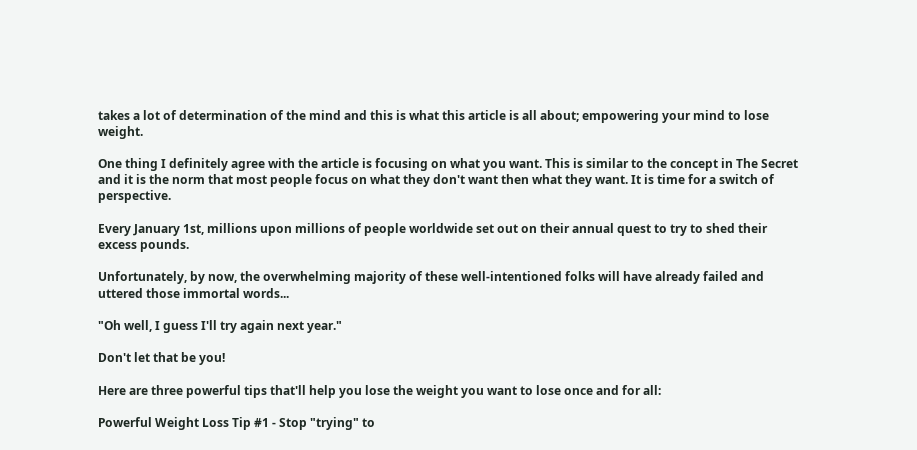takes a lot of determination of the mind and this is what this article is all about; empowering your mind to lose weight.

One thing I definitely agree with the article is focusing on what you want. This is similar to the concept in The Secret and it is the norm that most people focus on what they don't want then what they want. It is time for a switch of perspective.

Every January 1st, millions upon millions of people worldwide set out on their annual quest to try to shed their excess pounds.

Unfortunately, by now, the overwhelming majority of these well-intentioned folks will have already failed and uttered those immortal words...

"Oh well, I guess I'll try again next year."

Don't let that be you!

Here are three powerful tips that'll help you lose the weight you want to lose once and for all:

Powerful Weight Loss Tip #1 - Stop "trying" to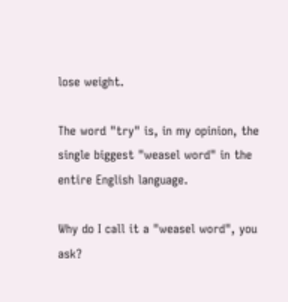lose weight.

The word "try" is, in my opinion, the single biggest "weasel word" in the entire English language.

Why do I call it a "weasel word", you ask?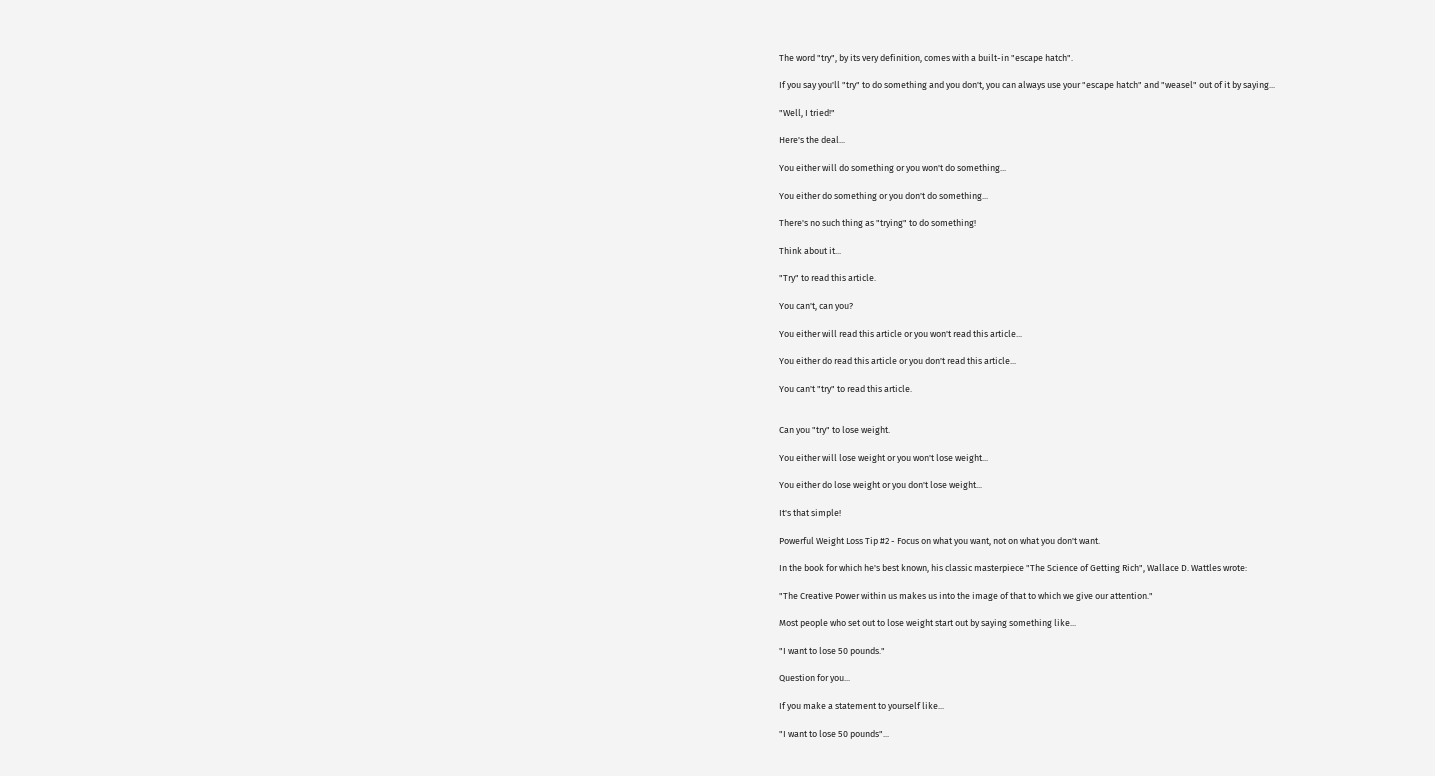The word "try", by its very definition, comes with a built-in "escape hatch".

If you say you'll "try" to do something and you don't, you can always use your "escape hatch" and "weasel" out of it by saying...

"Well, I tried!"

Here's the deal...

You either will do something or you won't do something...

You either do something or you don't do something...

There's no such thing as "trying" to do something!

Think about it...

"Try" to read this article.

You can't, can you?

You either will read this article or you won't read this article...

You either do read this article or you don't read this article...

You can't "try" to read this article.


Can you "try" to lose weight.

You either will lose weight or you won't lose weight...

You either do lose weight or you don't lose weight...

It's that simple!

Powerful Weight Loss Tip #2 - Focus on what you want, not on what you don't want.

In the book for which he's best known, his classic masterpiece "The Science of Getting Rich", Wallace D. Wattles wrote:

"The Creative Power within us makes us into the image of that to which we give our attention."

Most people who set out to lose weight start out by saying something like...

"I want to lose 50 pounds."

Question for you...

If you make a statement to yourself like...

"I want to lose 50 pounds"...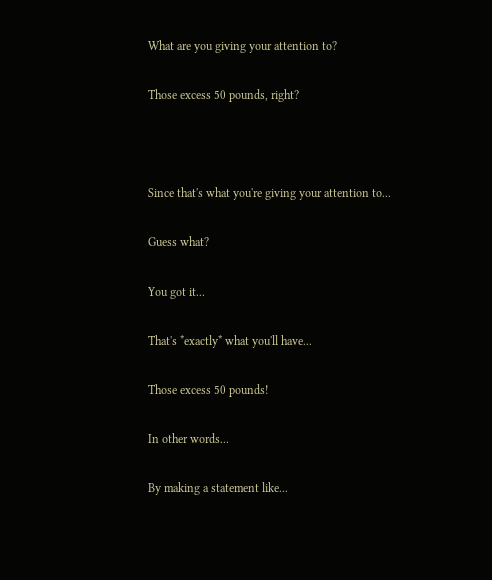What are you giving your attention to?

Those excess 50 pounds, right?



Since that's what you're giving your attention to...

Guess what?

You got it...

That's *exactly* what you'll have...

Those excess 50 pounds!

In other words...

By making a statement like...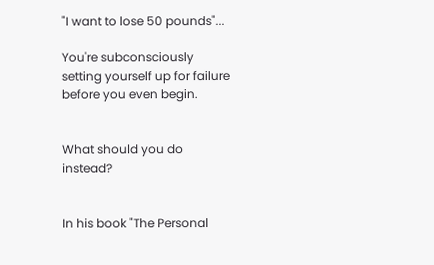"I want to lose 50 pounds"...

You're subconsciously setting yourself up for failure before you even begin.


What should you do instead?


In his book "The Personal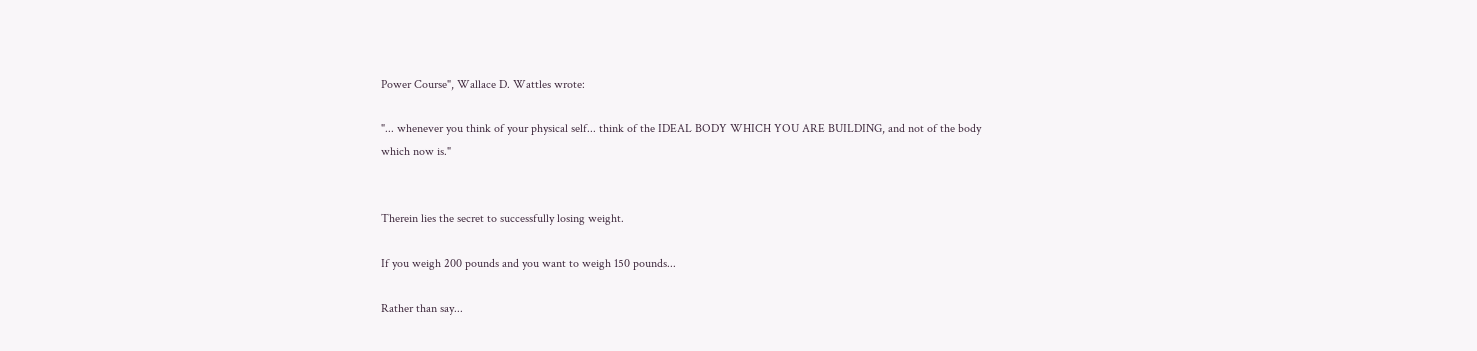Power Course", Wallace D. Wattles wrote:

"... whenever you think of your physical self... think of the IDEAL BODY WHICH YOU ARE BUILDING, and not of the body which now is."


Therein lies the secret to successfully losing weight.

If you weigh 200 pounds and you want to weigh 150 pounds...

Rather than say...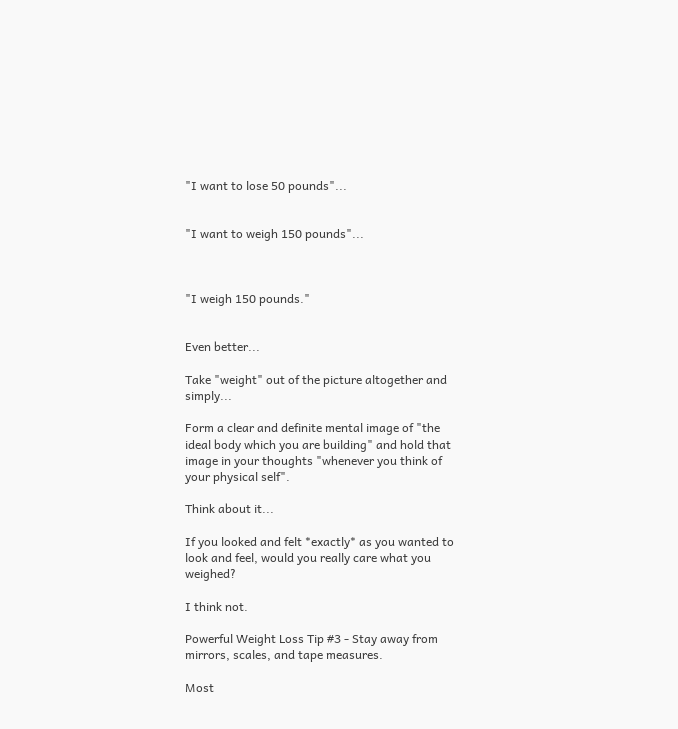"I want to lose 50 pounds"...


"I want to weigh 150 pounds"...



"I weigh 150 pounds."


Even better...

Take "weight" out of the picture altogether and simply...

Form a clear and definite mental image of "the ideal body which you are building" and hold that image in your thoughts "whenever you think of your physical self".

Think about it...

If you looked and felt *exactly* as you wanted to look and feel, would you really care what you weighed?

I think not.

Powerful Weight Loss Tip #3 - Stay away from mirrors, scales, and tape measures.

Most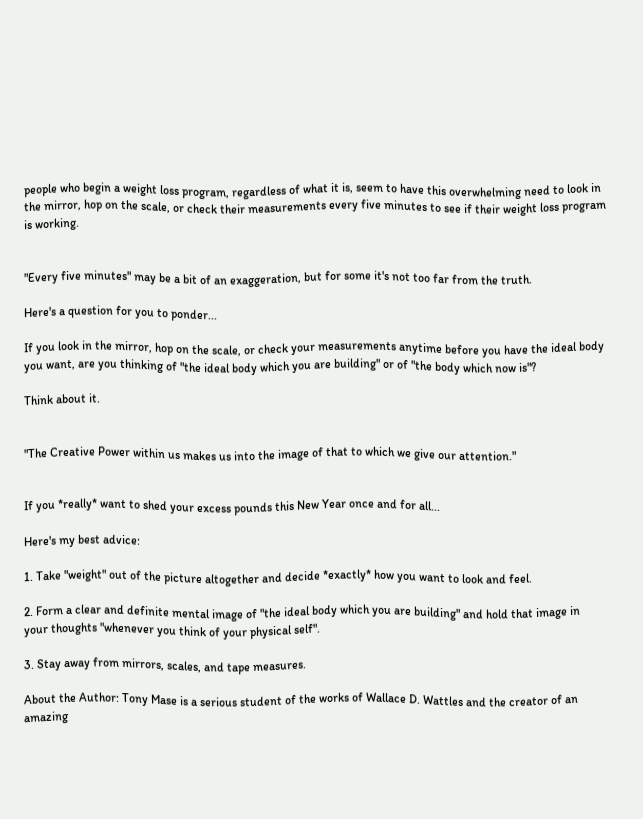people who begin a weight loss program, regardless of what it is, seem to have this overwhelming need to look in the mirror, hop on the scale, or check their measurements every five minutes to see if their weight loss program is working.


"Every five minutes" may be a bit of an exaggeration, but for some it's not too far from the truth.

Here's a question for you to ponder...

If you look in the mirror, hop on the scale, or check your measurements anytime before you have the ideal body you want, are you thinking of "the ideal body which you are building" or of "the body which now is"?

Think about it.


"The Creative Power within us makes us into the image of that to which we give our attention."


If you *really* want to shed your excess pounds this New Year once and for all...

Here's my best advice:

1. Take "weight" out of the picture altogether and decide *exactly* how you want to look and feel.

2. Form a clear and definite mental image of "the ideal body which you are building" and hold that image in your thoughts "whenever you think of your physical self".

3. Stay away from mirrors, scales, and tape measures.

About the Author: Tony Mase is a serious student of the works of Wallace D. Wattles and the creator of an amazing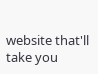website that'll take you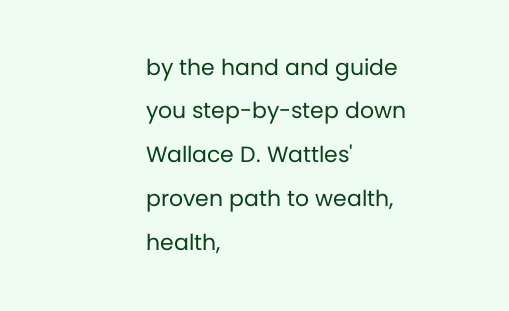by the hand and guide you step-by-step down Wallace D. Wattles' proven path to wealth, health,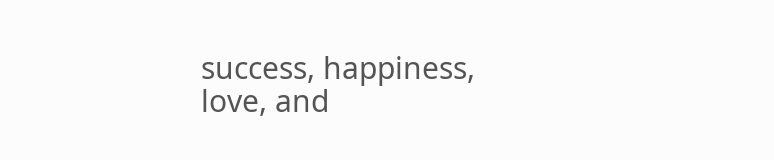success, happiness, love, and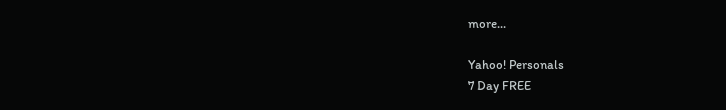more...

Yahoo! Personals
7 Day FREE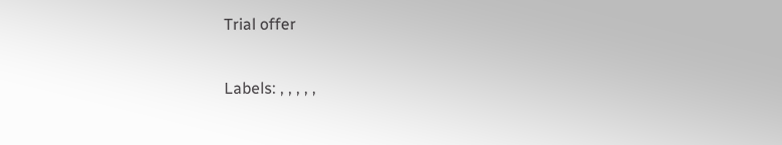Trial offer

Labels: , , , , ,